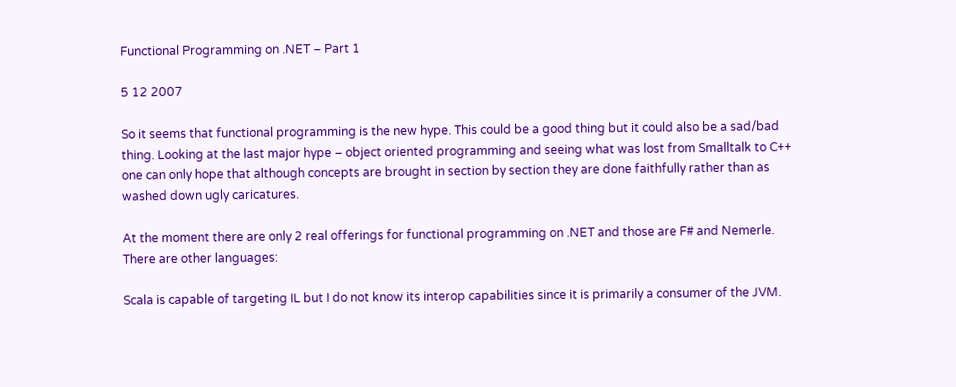Functional Programming on .NET – Part 1

5 12 2007

So it seems that functional programming is the new hype. This could be a good thing but it could also be a sad/bad thing. Looking at the last major hype – object oriented programming and seeing what was lost from Smalltalk to C++ one can only hope that although concepts are brought in section by section they are done faithfully rather than as washed down ugly caricatures.

At the moment there are only 2 real offerings for functional programming on .NET and those are F# and Nemerle. There are other languages:

Scala is capable of targeting IL but I do not know its interop capabilities since it is primarily a consumer of the JVM.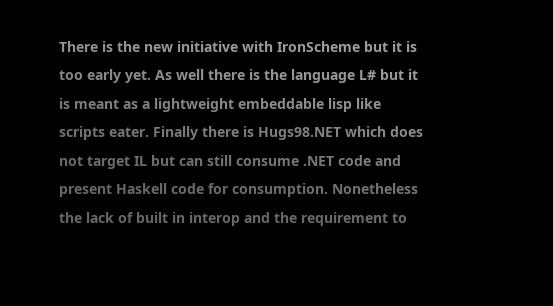There is the new initiative with IronScheme but it is too early yet. As well there is the language L# but it is meant as a lightweight embeddable lisp like scripts eater. Finally there is Hugs98.NET which does not target IL but can still consume .NET code and present Haskell code for consumption. Nonetheless the lack of built in interop and the requirement to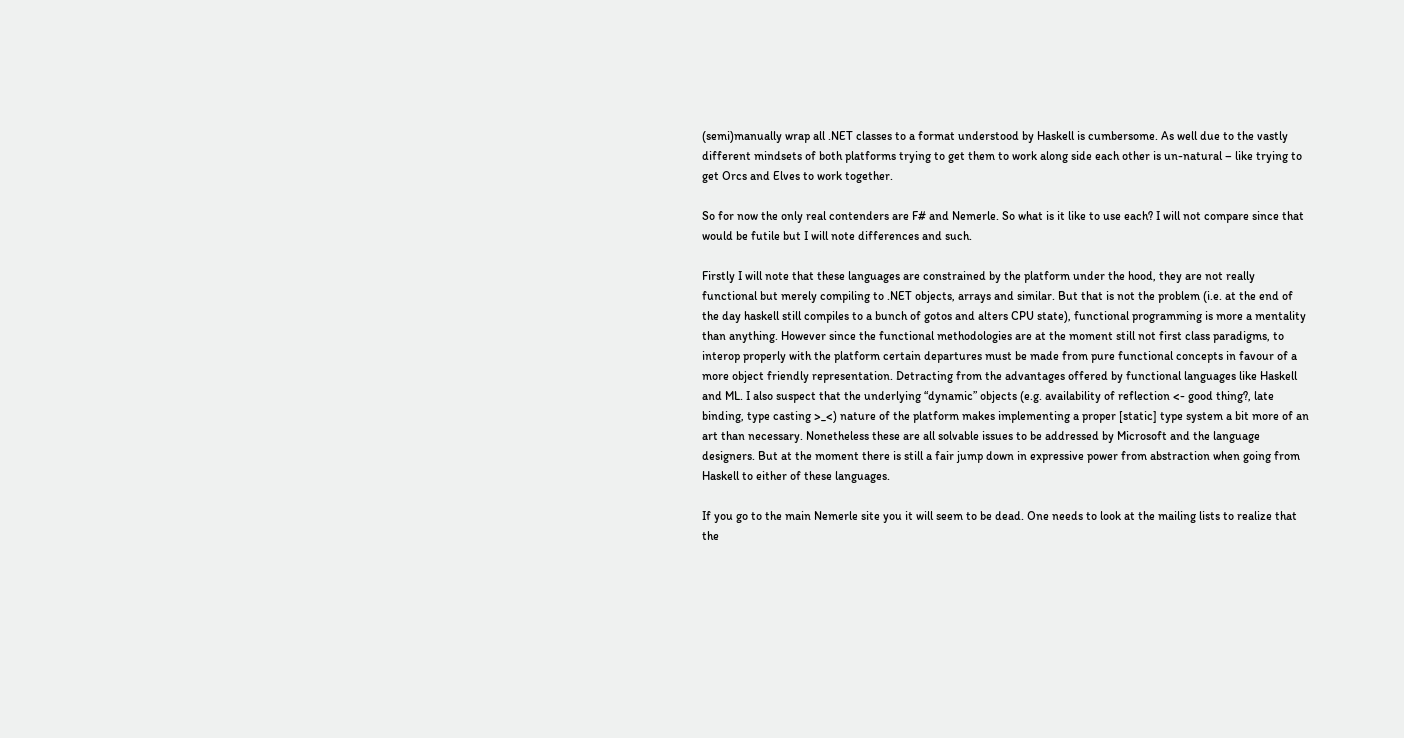(semi)manually wrap all .NET classes to a format understood by Haskell is cumbersome. As well due to the vastly different mindsets of both platforms trying to get them to work along side each other is un-natural – like trying to get Orcs and Elves to work together.

So for now the only real contenders are F# and Nemerle. So what is it like to use each? I will not compare since that would be futile but I will note differences and such.

Firstly I will note that these languages are constrained by the platform under the hood, they are not really functional but merely compiling to .NET objects, arrays and similar. But that is not the problem (i.e. at the end of the day haskell still compiles to a bunch of gotos and alters CPU state), functional programming is more a mentality than anything. However since the functional methodologies are at the moment still not first class paradigms, to interop properly with the platform certain departures must be made from pure functional concepts in favour of a more object friendly representation. Detracting from the advantages offered by functional languages like Haskell and ML. I also suspect that the underlying “dynamic” objects (e.g. availability of reflection <- good thing?, late binding, type casting >_<) nature of the platform makes implementing a proper [static] type system a bit more of an art than necessary. Nonetheless these are all solvable issues to be addressed by Microsoft and the language designers. But at the moment there is still a fair jump down in expressive power from abstraction when going from Haskell to either of these languages.

If you go to the main Nemerle site you it will seem to be dead. One needs to look at the mailing lists to realize that the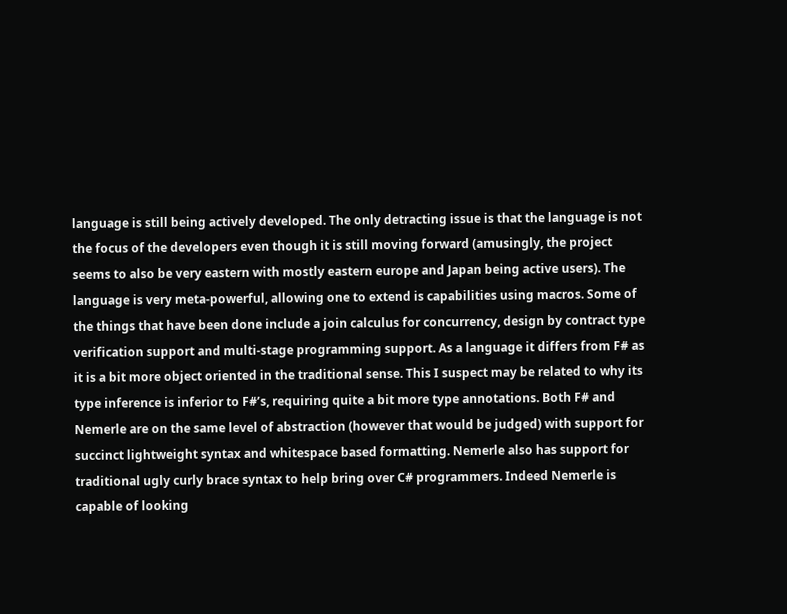language is still being actively developed. The only detracting issue is that the language is not the focus of the developers even though it is still moving forward (amusingly, the project seems to also be very eastern with mostly eastern europe and Japan being active users). The language is very meta-powerful, allowing one to extend is capabilities using macros. Some of the things that have been done include a join calculus for concurrency, design by contract type verification support and multi-stage programming support. As a language it differs from F# as it is a bit more object oriented in the traditional sense. This I suspect may be related to why its type inference is inferior to F#’s, requiring quite a bit more type annotations. Both F# and Nemerle are on the same level of abstraction (however that would be judged) with support for succinct lightweight syntax and whitespace based formatting. Nemerle also has support for traditional ugly curly brace syntax to help bring over C# programmers. Indeed Nemerle is capable of looking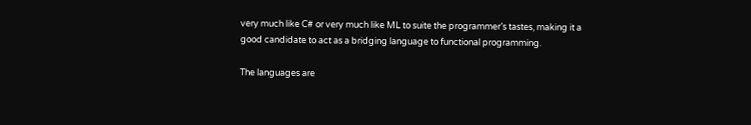very much like C# or very much like ML to suite the programmer’s tastes, making it a good candidate to act as a bridging language to functional programming.

The languages are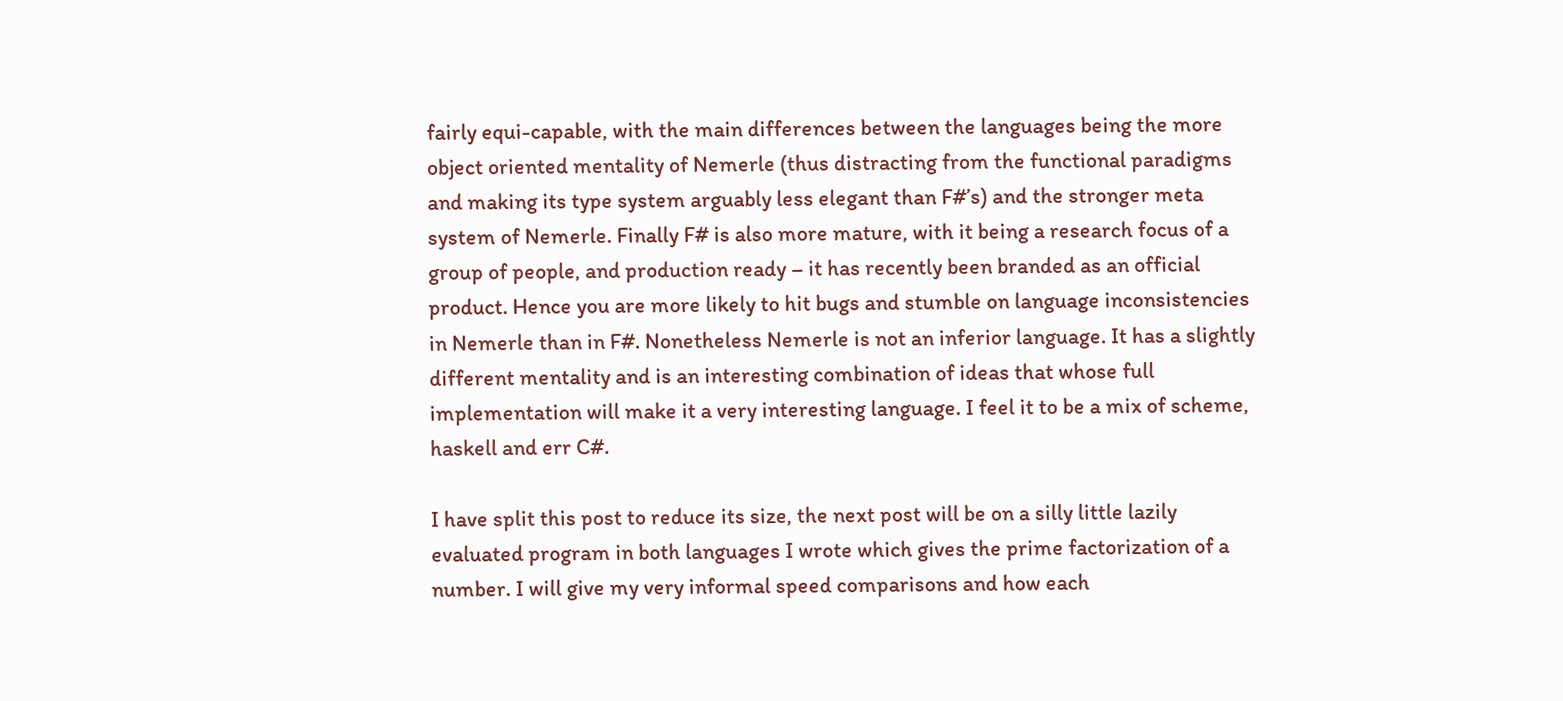fairly equi-capable, with the main differences between the languages being the more object oriented mentality of Nemerle (thus distracting from the functional paradigms and making its type system arguably less elegant than F#’s) and the stronger meta system of Nemerle. Finally F# is also more mature, with it being a research focus of a group of people, and production ready – it has recently been branded as an official product. Hence you are more likely to hit bugs and stumble on language inconsistencies in Nemerle than in F#. Nonetheless Nemerle is not an inferior language. It has a slightly different mentality and is an interesting combination of ideas that whose full implementation will make it a very interesting language. I feel it to be a mix of scheme, haskell and err C#.

I have split this post to reduce its size, the next post will be on a silly little lazily evaluated program in both languages I wrote which gives the prime factorization of a number. I will give my very informal speed comparisons and how each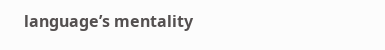language’s mentality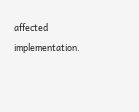affected implementation.